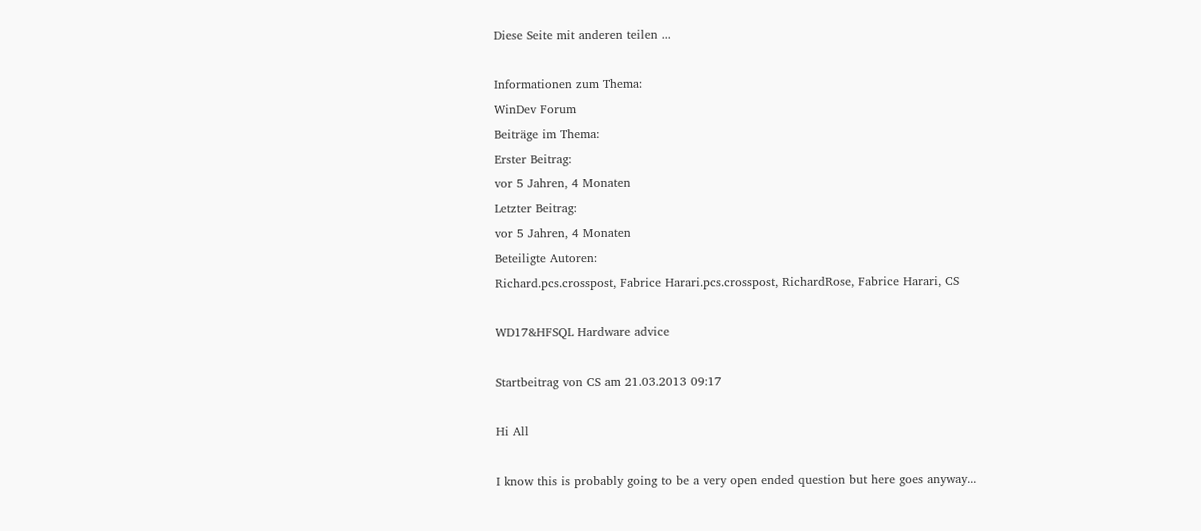Diese Seite mit anderen teilen ...

Informationen zum Thema:
WinDev Forum
Beiträge im Thema:
Erster Beitrag:
vor 5 Jahren, 4 Monaten
Letzter Beitrag:
vor 5 Jahren, 4 Monaten
Beteiligte Autoren:
Richard.pcs.crosspost, Fabrice Harari.pcs.crosspost, RichardRose, Fabrice Harari, CS

WD17&HFSQL Hardware advice

Startbeitrag von CS am 21.03.2013 09:17

Hi All

I know this is probably going to be a very open ended question but here goes anyway...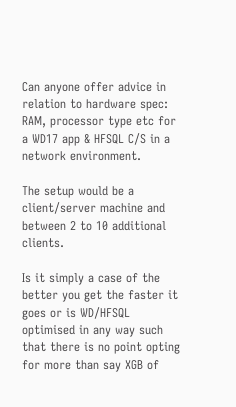Can anyone offer advice in relation to hardware spec: RAM, processor type etc for a WD17 app & HFSQL C/S in a network environment.

The setup would be a client/server machine and between 2 to 10 additional clients.

Is it simply a case of the better you get the faster it goes or is WD/HFSQL optimised in any way such that there is no point opting for more than say XGB of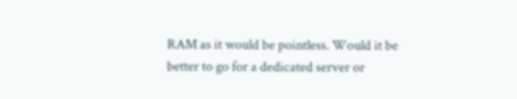RAM as it would be pointless. Would it be better to go for a dedicated server or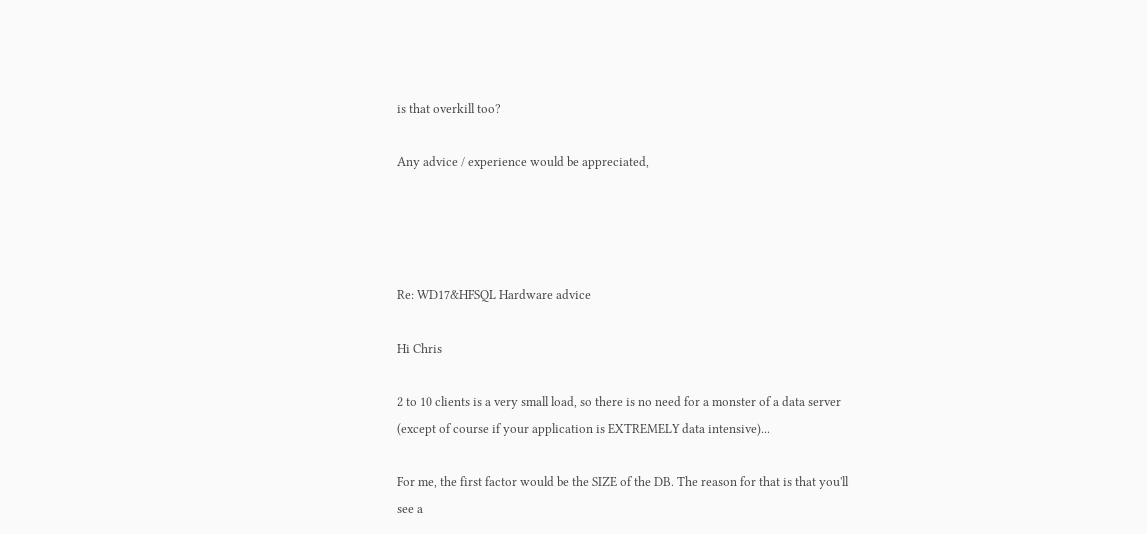is that overkill too?

Any advice / experience would be appreciated,




Re: WD17&HFSQL Hardware advice

Hi Chris

2 to 10 clients is a very small load, so there is no need for a monster of a data server (except of course if your application is EXTREMELY data intensive)...

For me, the first factor would be the SIZE of the DB. The reason for that is that you'll see a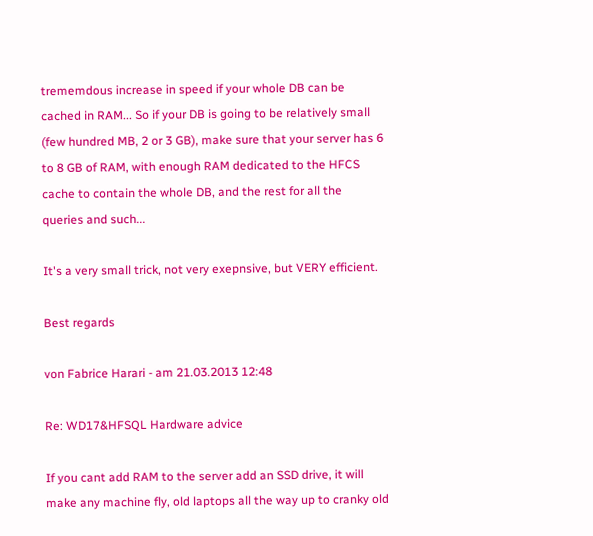trememdous increase in speed if your whole DB can be cached in RAM... So if your DB is going to be relatively small (few hundred MB, 2 or 3 GB), make sure that your server has 6 to 8 GB of RAM, with enough RAM dedicated to the HFCS cache to contain the whole DB, and the rest for all the queries and such...

It's a very small trick, not very exepnsive, but VERY efficient.

Best regards

von Fabrice Harari - am 21.03.2013 12:48

Re: WD17&HFSQL Hardware advice

If you cant add RAM to the server add an SSD drive, it will make any machine fly, old laptops all the way up to cranky old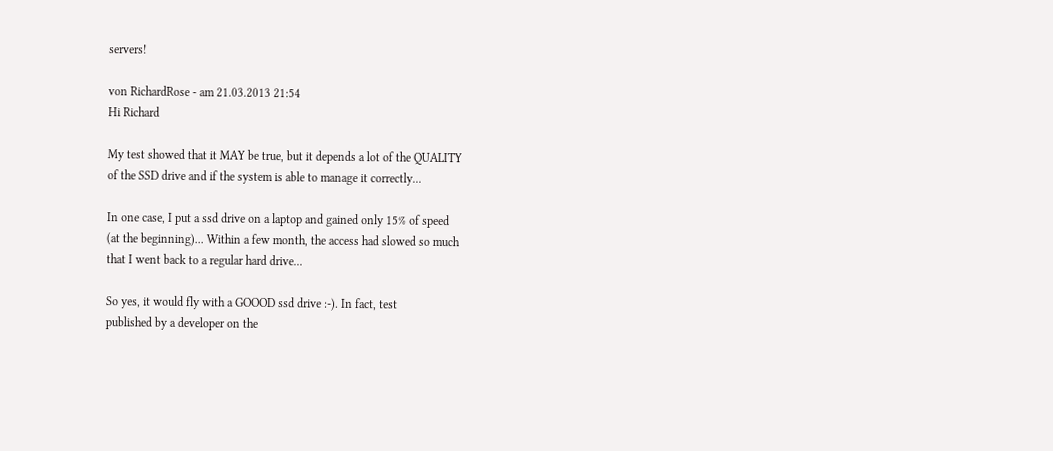servers!

von RichardRose - am 21.03.2013 21:54
Hi Richard

My test showed that it MAY be true, but it depends a lot of the QUALITY
of the SSD drive and if the system is able to manage it correctly...

In one case, I put a ssd drive on a laptop and gained only 15% of speed
(at the beginning)... Within a few month, the access had slowed so much
that I went back to a regular hard drive...

So yes, it would fly with a GOOOD ssd drive :-). In fact, test
published by a developer on the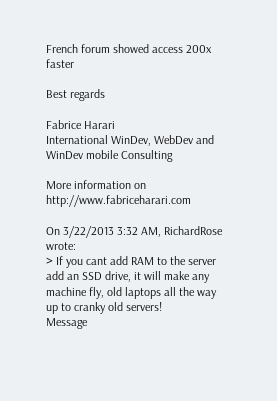French forum showed access 200x faster

Best regards

Fabrice Harari
International WinDev, WebDev and WinDev mobile Consulting

More information on http://www.fabriceharari.com

On 3/22/2013 3:32 AM, RichardRose wrote:
> If you cant add RAM to the server add an SSD drive, it will make any machine fly, old laptops all the way up to cranky old servers!
Message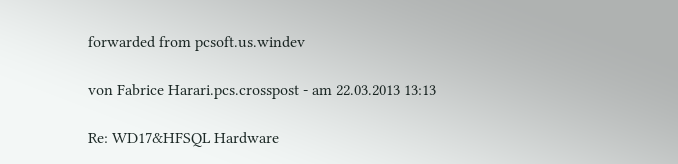forwarded from pcsoft.us.windev

von Fabrice Harari.pcs.crosspost - am 22.03.2013 13:13

Re: WD17&HFSQL Hardware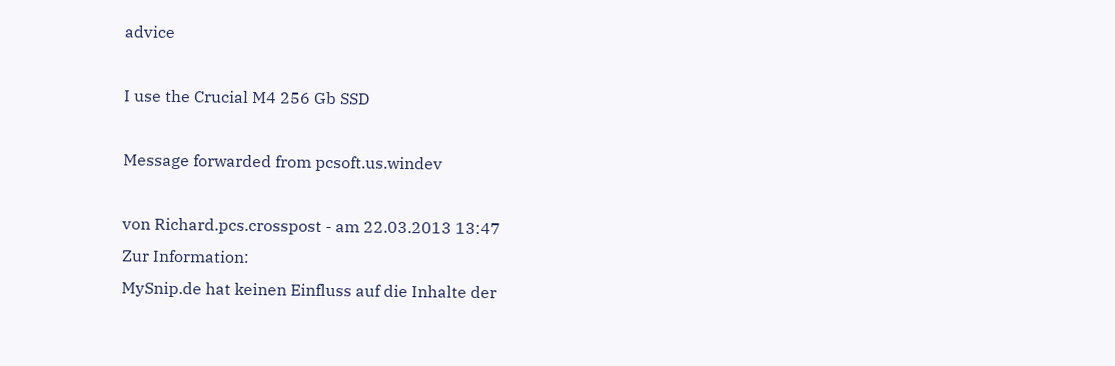advice

I use the Crucial M4 256 Gb SSD

Message forwarded from pcsoft.us.windev

von Richard.pcs.crosspost - am 22.03.2013 13:47
Zur Information:
MySnip.de hat keinen Einfluss auf die Inhalte der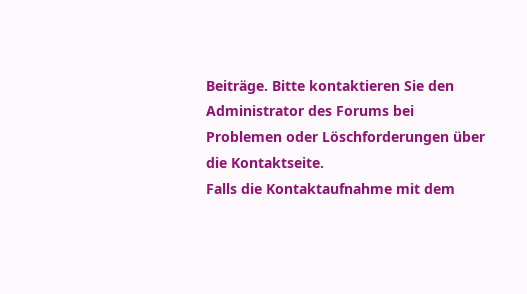Beiträge. Bitte kontaktieren Sie den Administrator des Forums bei Problemen oder Löschforderungen über die Kontaktseite.
Falls die Kontaktaufnahme mit dem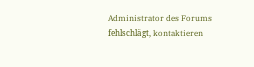Administrator des Forums fehlschlägt, kontaktieren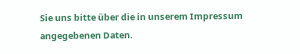Sie uns bitte über die in unserem Impressum angegebenen Daten.